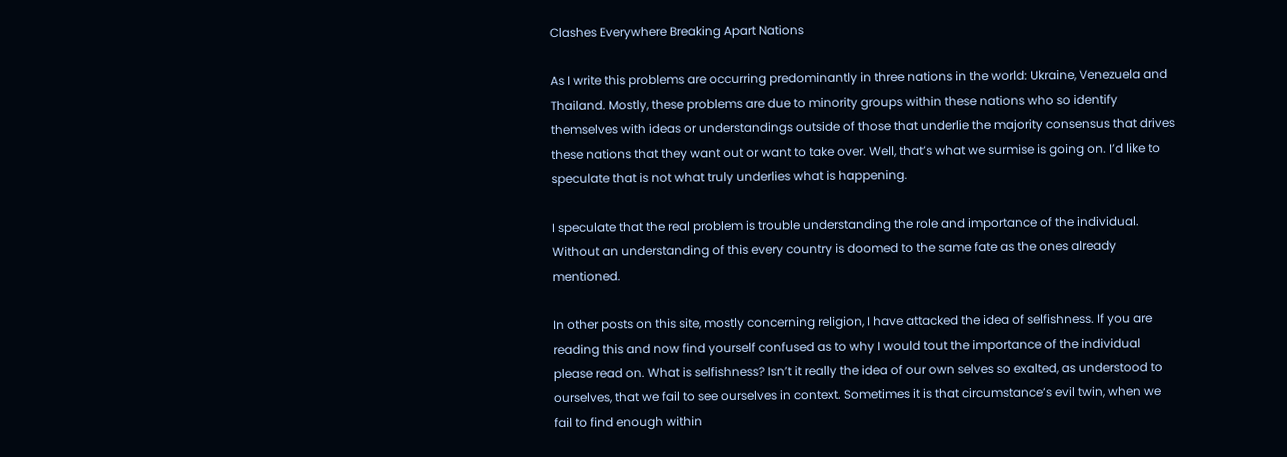Clashes Everywhere Breaking Apart Nations

As I write this problems are occurring predominantly in three nations in the world: Ukraine, Venezuela and Thailand. Mostly, these problems are due to minority groups within these nations who so identify themselves with ideas or understandings outside of those that underlie the majority consensus that drives these nations that they want out or want to take over. Well, that’s what we surmise is going on. I’d like to speculate that is not what truly underlies what is happening.

I speculate that the real problem is trouble understanding the role and importance of the individual. Without an understanding of this every country is doomed to the same fate as the ones already mentioned.

In other posts on this site, mostly concerning religion, I have attacked the idea of selfishness. If you are reading this and now find yourself confused as to why I would tout the importance of the individual please read on. What is selfishness? Isn’t it really the idea of our own selves so exalted, as understood to ourselves, that we fail to see ourselves in context. Sometimes it is that circumstance’s evil twin, when we fail to find enough within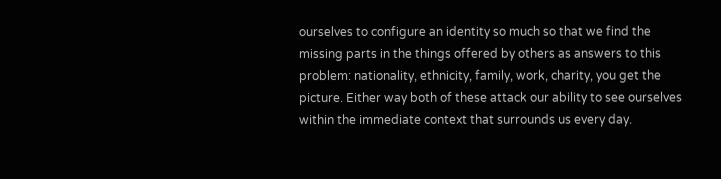ourselves to configure an identity so much so that we find the missing parts in the things offered by others as answers to this problem: nationality, ethnicity, family, work, charity, you get the picture. Either way both of these attack our ability to see ourselves within the immediate context that surrounds us every day.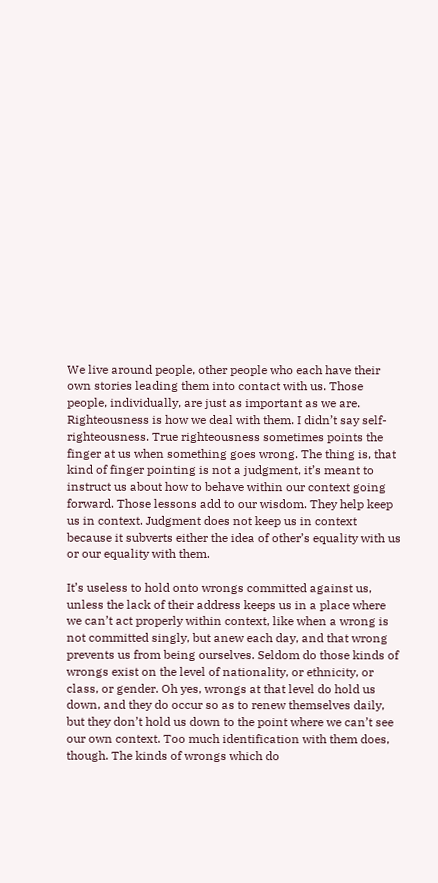We live around people, other people who each have their own stories leading them into contact with us. Those people, individually, are just as important as we are. Righteousness is how we deal with them. I didn’t say self-righteousness. True righteousness sometimes points the finger at us when something goes wrong. The thing is, that kind of finger pointing is not a judgment, it’s meant to instruct us about how to behave within our context going forward. Those lessons add to our wisdom. They help keep us in context. Judgment does not keep us in context because it subverts either the idea of other’s equality with us or our equality with them.

It’s useless to hold onto wrongs committed against us, unless the lack of their address keeps us in a place where we can’t act properly within context, like when a wrong is not committed singly, but anew each day, and that wrong prevents us from being ourselves. Seldom do those kinds of wrongs exist on the level of nationality, or ethnicity, or class, or gender. Oh yes, wrongs at that level do hold us down, and they do occur so as to renew themselves daily, but they don’t hold us down to the point where we can’t see our own context. Too much identification with them does, though. The kinds of wrongs which do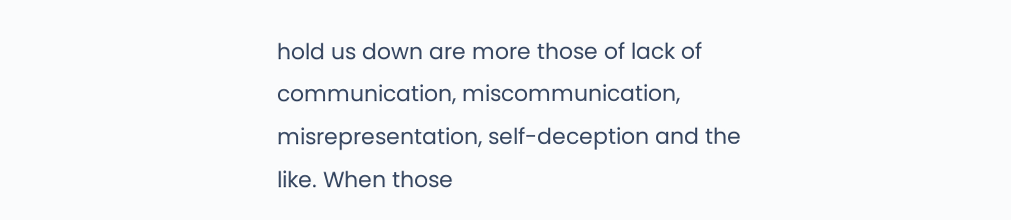hold us down are more those of lack of communication, miscommunication, misrepresentation, self-deception and the like. When those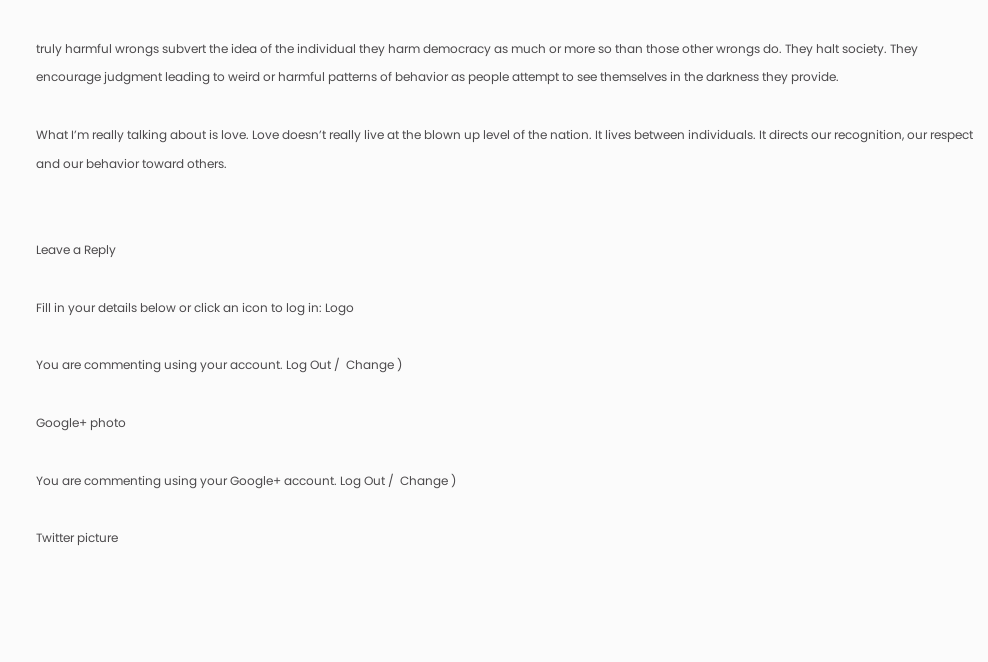truly harmful wrongs subvert the idea of the individual they harm democracy as much or more so than those other wrongs do. They halt society. They encourage judgment leading to weird or harmful patterns of behavior as people attempt to see themselves in the darkness they provide.

What I’m really talking about is love. Love doesn’t really live at the blown up level of the nation. It lives between individuals. It directs our recognition, our respect and our behavior toward others.


Leave a Reply

Fill in your details below or click an icon to log in: Logo

You are commenting using your account. Log Out /  Change )

Google+ photo

You are commenting using your Google+ account. Log Out /  Change )

Twitter picture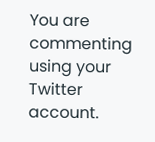You are commenting using your Twitter account.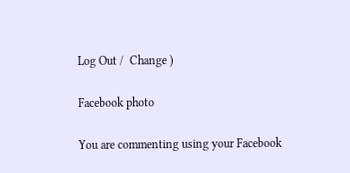Log Out /  Change )

Facebook photo

You are commenting using your Facebook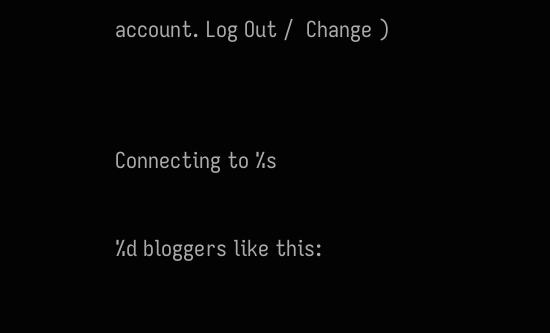account. Log Out /  Change )


Connecting to %s

%d bloggers like this: